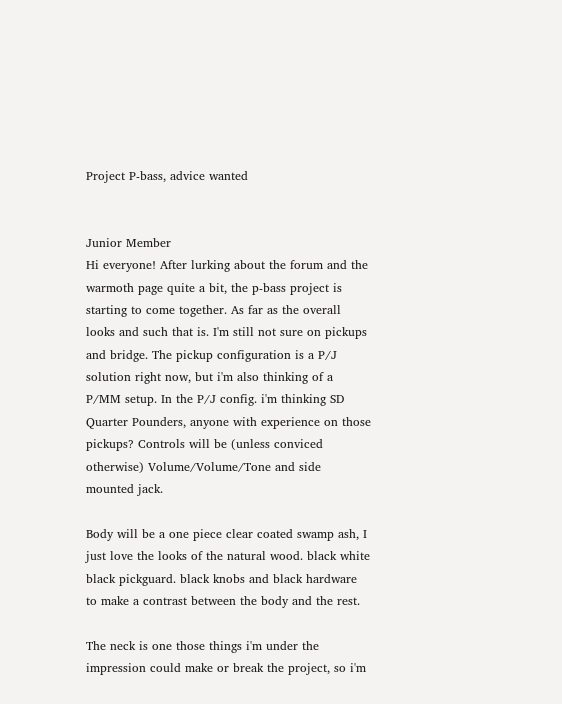Project P-bass, advice wanted


Junior Member
Hi everyone! After lurking about the forum and the warmoth page quite a bit, the p-bass project is starting to come together. As far as the overall looks and such that is. I'm still not sure on pickups and bridge. The pickup configuration is a P/J solution right now, but i'm also thinking of a P/MM setup. In the P/J config. i'm thinking SD Quarter Pounders, anyone with experience on those pickups? Controls will be (unless conviced otherwise) Volume/Volume/Tone and side mounted jack.

Body will be a one piece clear coated swamp ash, I just love the looks of the natural wood. black white black pickguard. black knobs and black hardware to make a contrast between the body and the rest.

The neck is one those things i'm under the impression could make or break the project, so i'm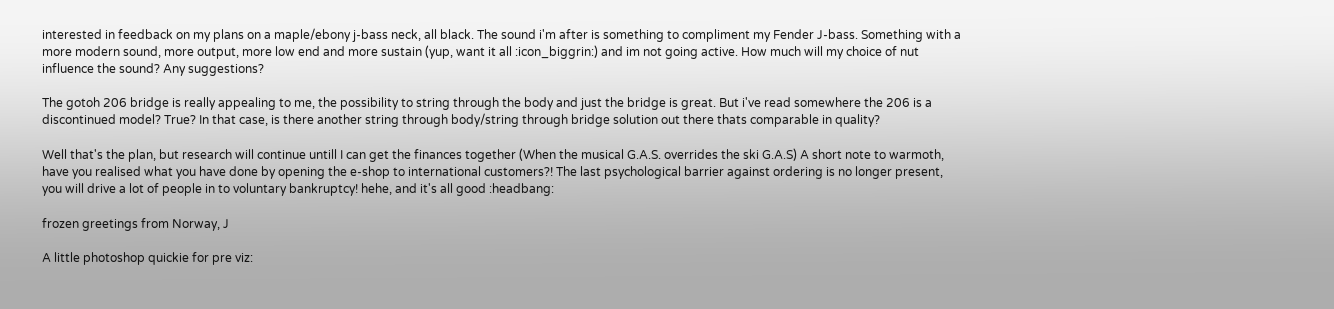interested in feedback on my plans on a maple/ebony j-bass neck, all black. The sound i'm after is something to compliment my Fender J-bass. Something with a more modern sound, more output, more low end and more sustain (yup, want it all :icon_biggrin:) and im not going active. How much will my choice of nut influence the sound? Any suggestions?

The gotoh 206 bridge is really appealing to me, the possibility to string through the body and just the bridge is great. But i've read somewhere the 206 is a discontinued model? True? In that case, is there another string through body/string through bridge solution out there thats comparable in quality?

Well that's the plan, but research will continue untill I can get the finances together (When the musical G.A.S. overrides the ski G.A.S) A short note to warmoth, have you realised what you have done by opening the e-shop to international customers?! The last psychological barrier against ordering is no longer present, you will drive a lot of people in to voluntary bankruptcy! hehe, and it's all good :headbang:

frozen greetings from Norway, J

A little photoshop quickie for pre viz: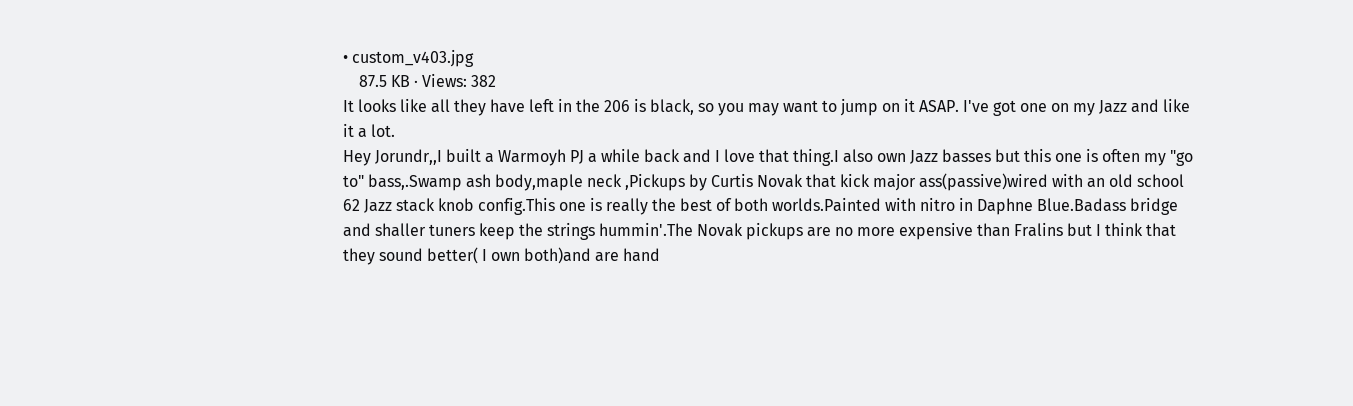• custom_v403.jpg
    87.5 KB · Views: 382
It looks like all they have left in the 206 is black, so you may want to jump on it ASAP. I've got one on my Jazz and like it a lot.
Hey Jorundr,,I built a Warmoyh PJ a while back and I love that thing.I also own Jazz basses but this one is often my "go to" bass,.Swamp ash body,maple neck ,Pickups by Curtis Novak that kick major ass(passive)wired with an old school 62 Jazz stack knob config.This one is really the best of both worlds.Painted with nitro in Daphne Blue.Badass bridge and shaller tuners keep the strings hummin'.The Novak pickups are no more expensive than Fralins but I think that they sound better( I own both)and are hand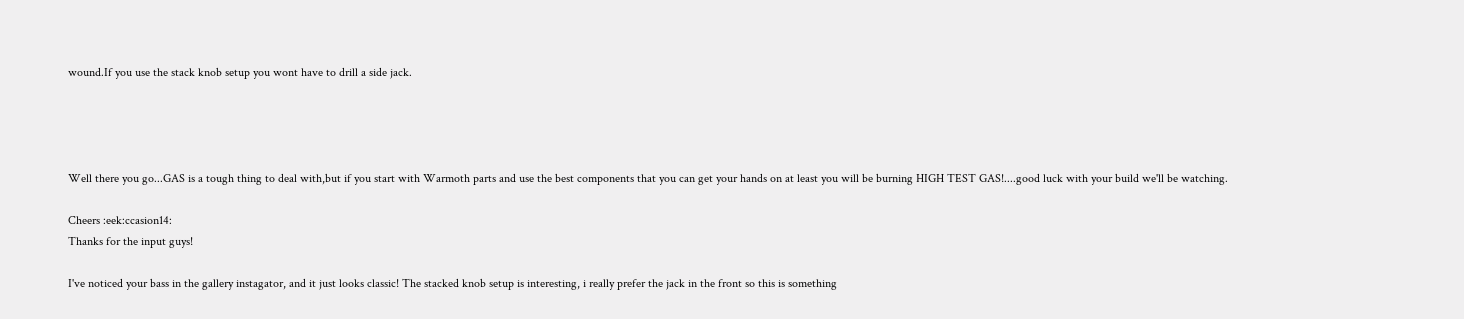wound.If you use the stack knob setup you wont have to drill a side jack.




Well there you go...GAS is a tough thing to deal with,but if you start with Warmoth parts and use the best components that you can get your hands on at least you will be burning HIGH TEST GAS!....good luck with your build we'll be watching.

Cheers :eek:ccasion14:
Thanks for the input guys!

I've noticed your bass in the gallery instagator, and it just looks classic! The stacked knob setup is interesting, i really prefer the jack in the front so this is something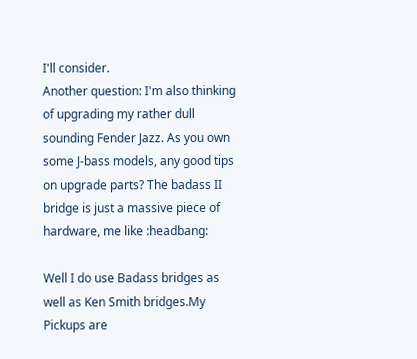I'll consider.
Another question: I'm also thinking of upgrading my rather dull sounding Fender Jazz. As you own some J-bass models, any good tips on upgrade parts? The badass II bridge is just a massive piece of hardware, me like :headbang:

Well I do use Badass bridges as well as Ken Smith bridges.My Pickups are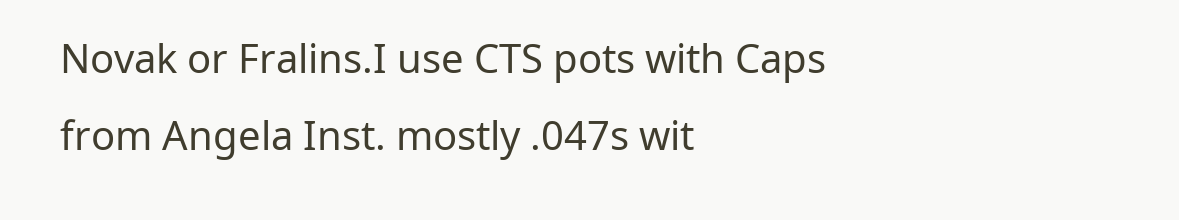Novak or Fralins.I use CTS pots with Caps from Angela Inst. mostly .047s wit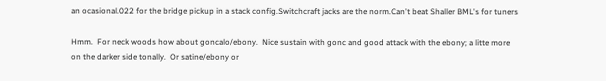an ocasional.022 for the bridge pickup in a stack config.Switchcraft jacks are the norm.Can't beat Shaller BML's for tuners

Hmm.  For neck woods how about goncalo/ebony.  Nice sustain with gonc and good attack with the ebony; a litte more on the darker side tonally.  Or satine/ebony or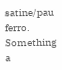satine/pau ferro.  Something a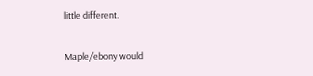little different.

Maple/ebony would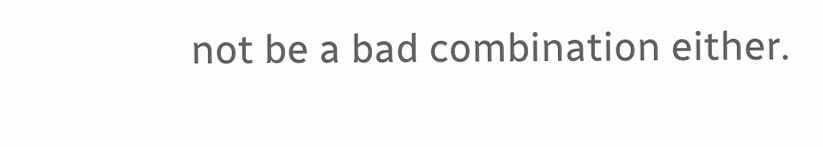not be a bad combination either.